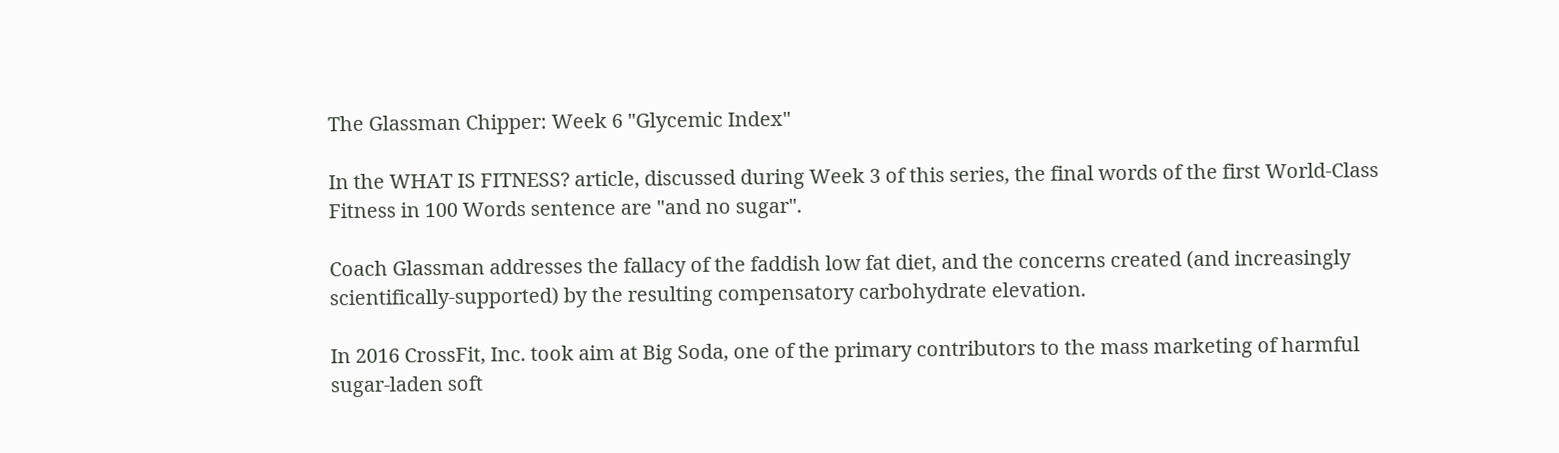The Glassman Chipper: Week 6 "Glycemic Index"

In the WHAT IS FITNESS? article, discussed during Week 3 of this series, the final words of the first World-Class Fitness in 100 Words sentence are "and no sugar".

Coach Glassman addresses the fallacy of the faddish low fat diet, and the concerns created (and increasingly scientifically-supported) by the resulting compensatory carbohydrate elevation.

In 2016 CrossFit, Inc. took aim at Big Soda, one of the primary contributors to the mass marketing of harmful sugar-laden soft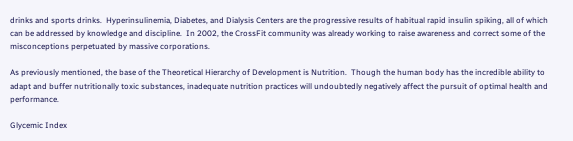drinks and sports drinks.  Hyperinsulinemia, Diabetes, and Dialysis Centers are the progressive results of habitual rapid insulin spiking, all of which can be addressed by knowledge and discipline.  In 2002, the CrossFit community was already working to raise awareness and correct some of the misconceptions perpetuated by massive corporations.

As previously mentioned, the base of the Theoretical Hierarchy of Development is Nutrition.  Though the human body has the incredible ability to adapt and buffer nutritionally toxic substances, inadequate nutrition practices will undoubtedly negatively affect the pursuit of optimal health and performance.

Glycemic Index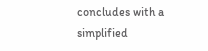concludes with a simplified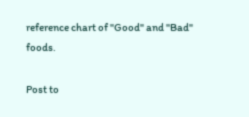reference chart of "Good" and "Bad" foods.

Post to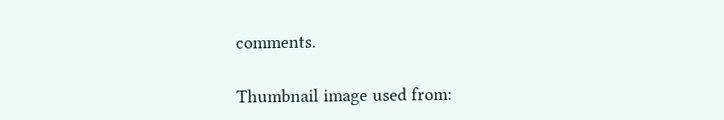comments.

Thumbnail image used from: